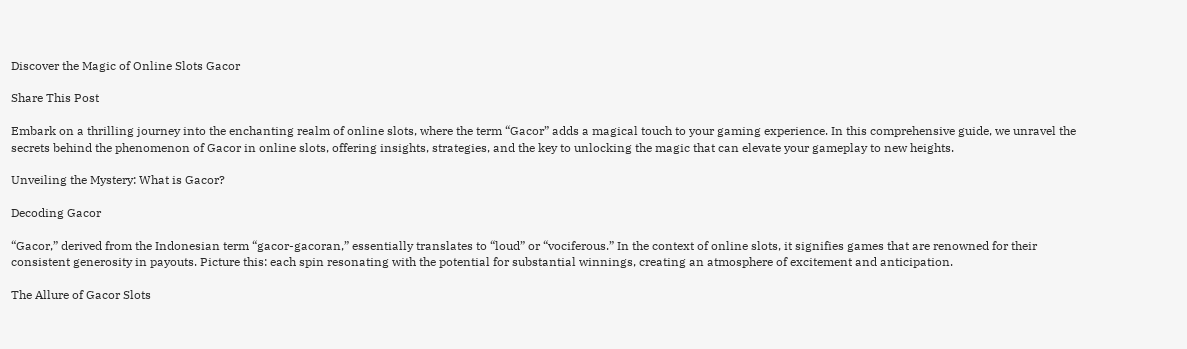Discover the Magic of Online Slots Gacor

Share This Post

Embark on a thrilling journey into the enchanting realm of online slots, where the term “Gacor” adds a magical touch to your gaming experience. In this comprehensive guide, we unravel the secrets behind the phenomenon of Gacor in online slots, offering insights, strategies, and the key to unlocking the magic that can elevate your gameplay to new heights.

Unveiling the Mystery: What is Gacor?

Decoding Gacor

“Gacor,” derived from the Indonesian term “gacor-gacoran,” essentially translates to “loud” or “vociferous.” In the context of online slots, it signifies games that are renowned for their consistent generosity in payouts. Picture this: each spin resonating with the potential for substantial winnings, creating an atmosphere of excitement and anticipation.

The Allure of Gacor Slots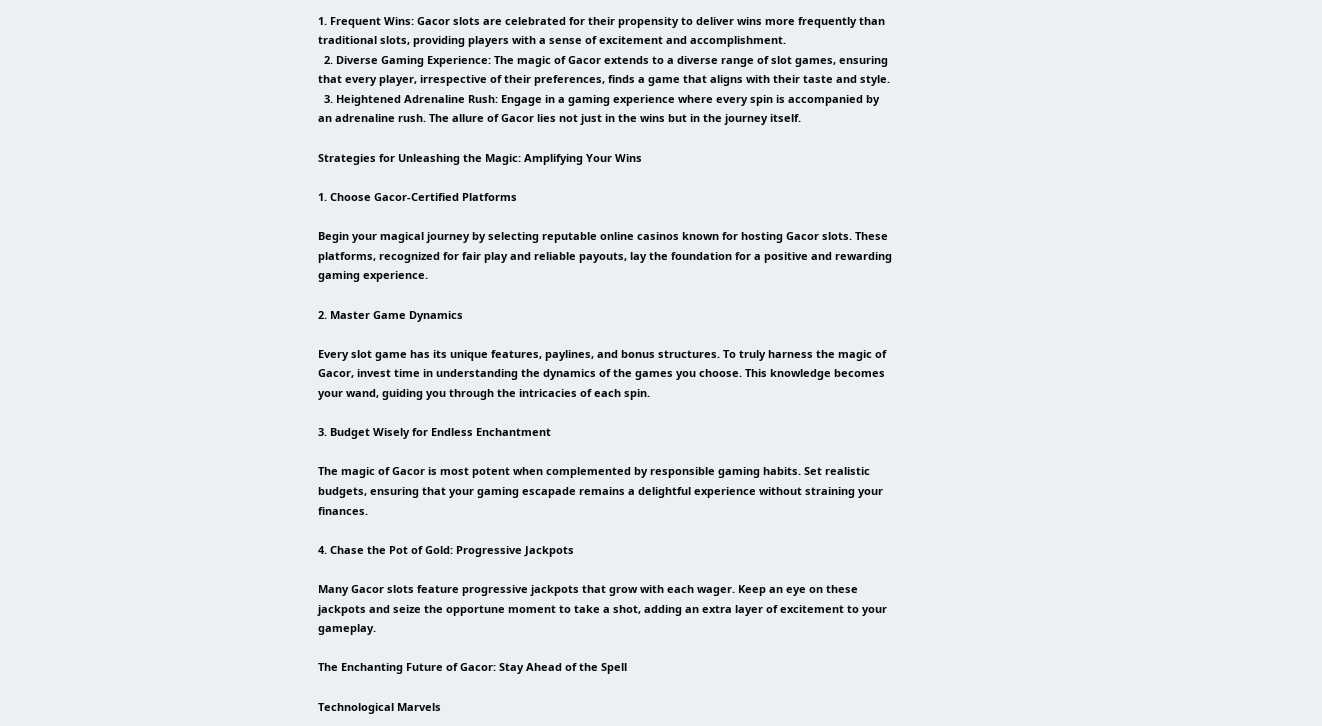1. Frequent Wins: Gacor slots are celebrated for their propensity to deliver wins more frequently than traditional slots, providing players with a sense of excitement and accomplishment.
  2. Diverse Gaming Experience: The magic of Gacor extends to a diverse range of slot games, ensuring that every player, irrespective of their preferences, finds a game that aligns with their taste and style.
  3. Heightened Adrenaline Rush: Engage in a gaming experience where every spin is accompanied by an adrenaline rush. The allure of Gacor lies not just in the wins but in the journey itself.

Strategies for Unleashing the Magic: Amplifying Your Wins

1. Choose Gacor-Certified Platforms

Begin your magical journey by selecting reputable online casinos known for hosting Gacor slots. These platforms, recognized for fair play and reliable payouts, lay the foundation for a positive and rewarding gaming experience.

2. Master Game Dynamics

Every slot game has its unique features, paylines, and bonus structures. To truly harness the magic of Gacor, invest time in understanding the dynamics of the games you choose. This knowledge becomes your wand, guiding you through the intricacies of each spin.

3. Budget Wisely for Endless Enchantment

The magic of Gacor is most potent when complemented by responsible gaming habits. Set realistic budgets, ensuring that your gaming escapade remains a delightful experience without straining your finances.

4. Chase the Pot of Gold: Progressive Jackpots

Many Gacor slots feature progressive jackpots that grow with each wager. Keep an eye on these jackpots and seize the opportune moment to take a shot, adding an extra layer of excitement to your gameplay.

The Enchanting Future of Gacor: Stay Ahead of the Spell

Technological Marvels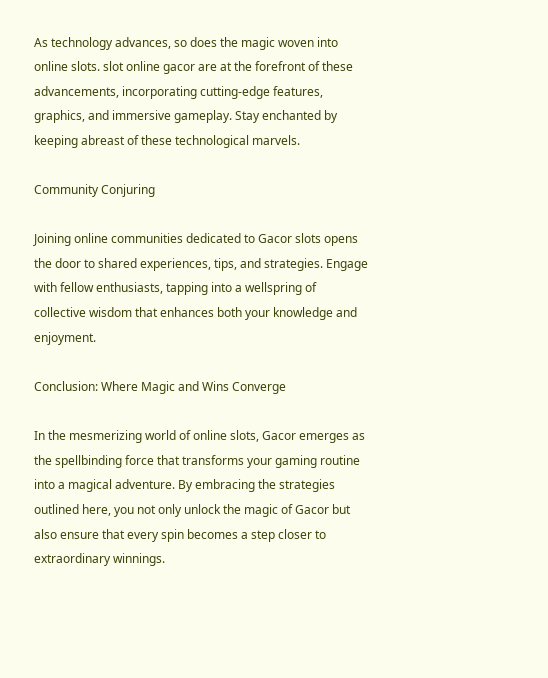As technology advances, so does the magic woven into online slots. slot online gacor are at the forefront of these advancements, incorporating cutting-edge features, graphics, and immersive gameplay. Stay enchanted by keeping abreast of these technological marvels.

Community Conjuring

Joining online communities dedicated to Gacor slots opens the door to shared experiences, tips, and strategies. Engage with fellow enthusiasts, tapping into a wellspring of collective wisdom that enhances both your knowledge and enjoyment.

Conclusion: Where Magic and Wins Converge

In the mesmerizing world of online slots, Gacor emerges as the spellbinding force that transforms your gaming routine into a magical adventure. By embracing the strategies outlined here, you not only unlock the magic of Gacor but also ensure that every spin becomes a step closer to extraordinary winnings.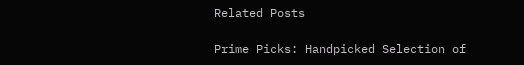Related Posts

Prime Picks: Handpicked Selection of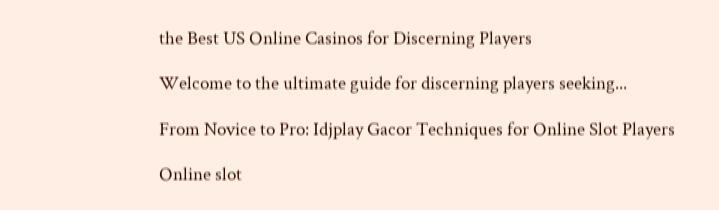the Best US Online Casinos for Discerning Players

Welcome to the ultimate guide for discerning players seeking...

From Novice to Pro: Idjplay Gacor Techniques for Online Slot Players

Online slot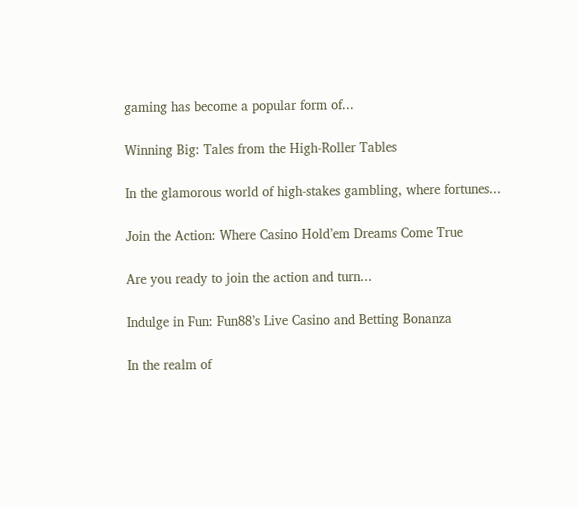gaming has become a popular form of...

Winning Big: Tales from the High-Roller Tables

In the glamorous world of high-stakes gambling, where fortunes...

Join the Action: Where Casino Hold’em Dreams Come True

Are you ready to join the action and turn...

Indulge in Fun: Fun88’s Live Casino and Betting Bonanza

In the realm of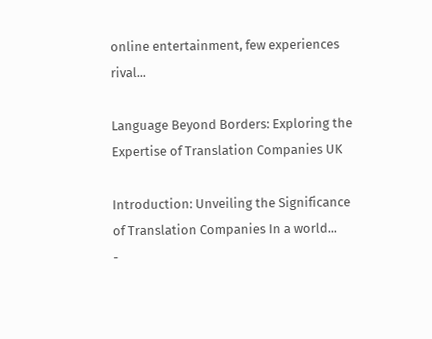online entertainment, few experiences rival...

Language Beyond Borders: Exploring the Expertise of Translation Companies UK

Introduction: Unveiling the Significance of Translation Companies In a world...
-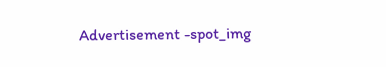Advertisement -spot_img